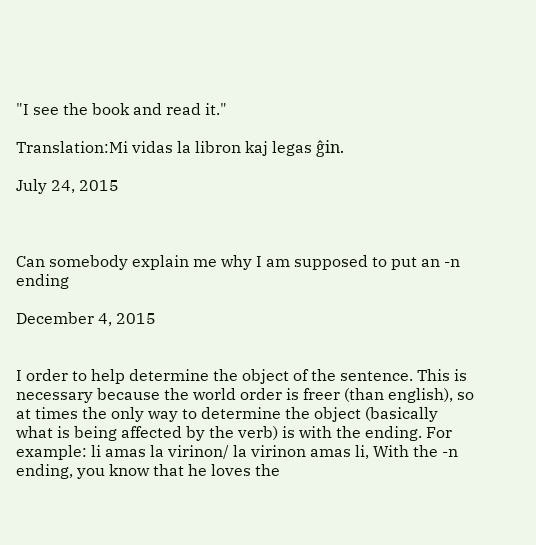"I see the book and read it."

Translation:Mi vidas la libron kaj legas ĝin.

July 24, 2015



Can somebody explain me why I am supposed to put an -n ending

December 4, 2015


I order to help determine the object of the sentence. This is necessary because the world order is freer (than english), so at times the only way to determine the object (basically what is being affected by the verb) is with the ending. For example: li amas la virinon/ la virinon amas li, With the -n ending, you know that he loves the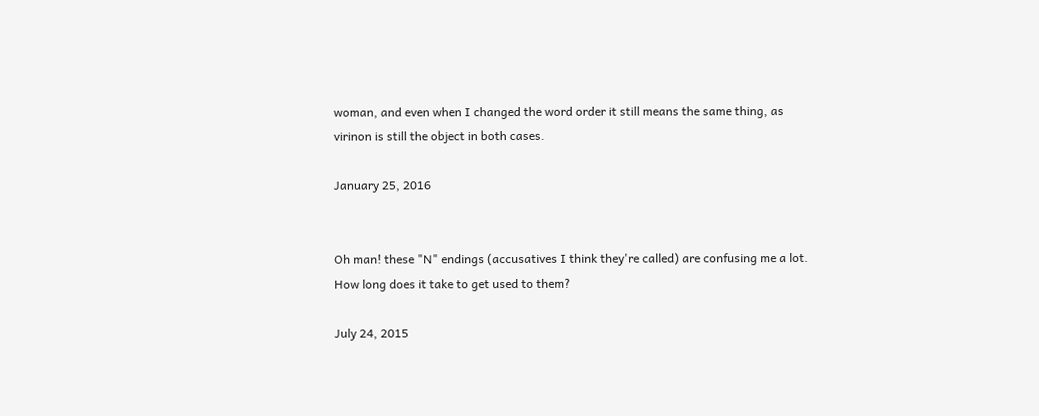woman, and even when I changed the word order it still means the same thing, as virinon is still the object in both cases.

January 25, 2016


Oh man! these "N" endings (accusatives I think they're called) are confusing me a lot. How long does it take to get used to them?

July 24, 2015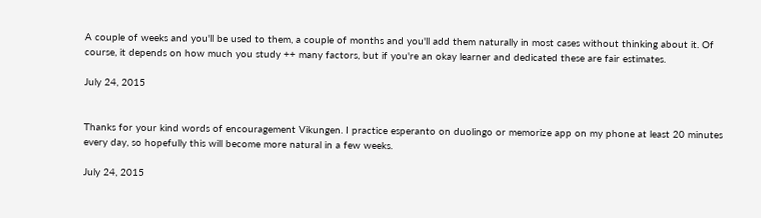A couple of weeks and you'll be used to them, a couple of months and you'll add them naturally in most cases without thinking about it. Of course, it depends on how much you study ++ many factors, but if you're an okay learner and dedicated these are fair estimates.

July 24, 2015


Thanks for your kind words of encouragement Vikungen. I practice esperanto on duolingo or memorize app on my phone at least 20 minutes every day, so hopefully this will become more natural in a few weeks.

July 24, 2015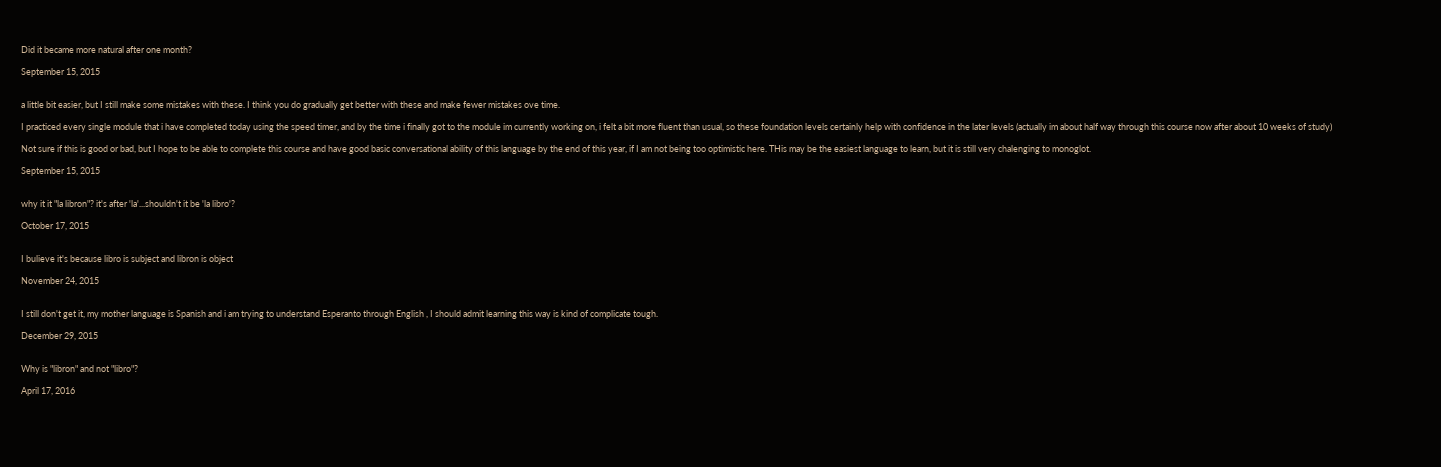Did it became more natural after one month?

September 15, 2015


a little bit easier, but I still make some mistakes with these. I think you do gradually get better with these and make fewer mistakes ove time.

I practiced every single module that i have completed today using the speed timer, and by the time i finally got to the module im currently working on, i felt a bit more fluent than usual, so these foundation levels certainly help with confidence in the later levels (actually im about half way through this course now after about 10 weeks of study)

Not sure if this is good or bad, but I hope to be able to complete this course and have good basic conversational ability of this language by the end of this year, if I am not being too optimistic here. THis may be the easiest language to learn, but it is still very chalenging to monoglot.

September 15, 2015


why it it "la libron"? it's after 'la'...shouldn't it be 'la libro'?

October 17, 2015


I bulieve it's because libro is subject and libron is object

November 24, 2015


I still don't get it, my mother language is Spanish and i am trying to understand Esperanto through English , I should admit learning this way is kind of complicate tough.

December 29, 2015


Why is "libron" and not "libro"?

April 17, 2016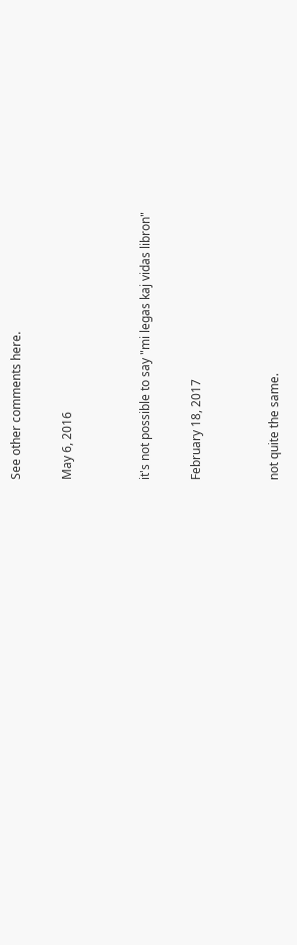See other comments here.

May 6, 2016


it's not possible to say "mi legas kaj vidas libron"

February 18, 2017


not quite the same.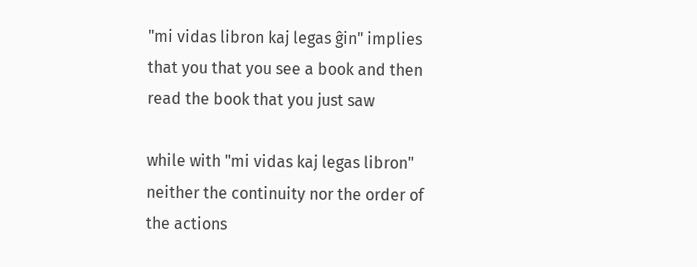"mi vidas libron kaj legas ĝin" implies that you that you see a book and then read the book that you just saw

while with "mi vidas kaj legas libron" neither the continuity nor the order of the actions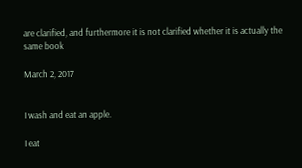are clarified, and furthermore it is not clarified whether it is actually the same book

March 2, 2017


I wash and eat an apple.

I eat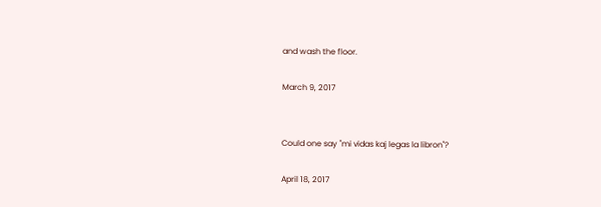and wash the floor.

March 9, 2017


Could one say "mi vidas kaj legas la libron"?

April 18, 2017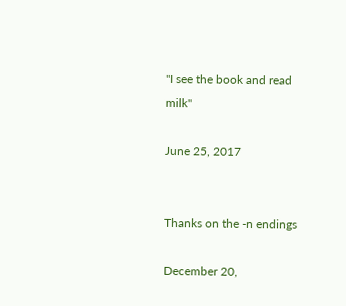"I see the book and read milk"

June 25, 2017


Thanks on the -n endings

December 20,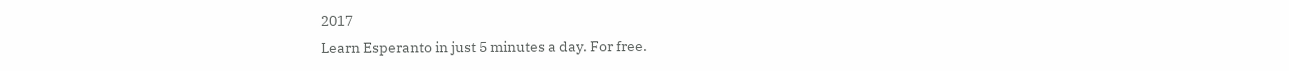2017
Learn Esperanto in just 5 minutes a day. For free.